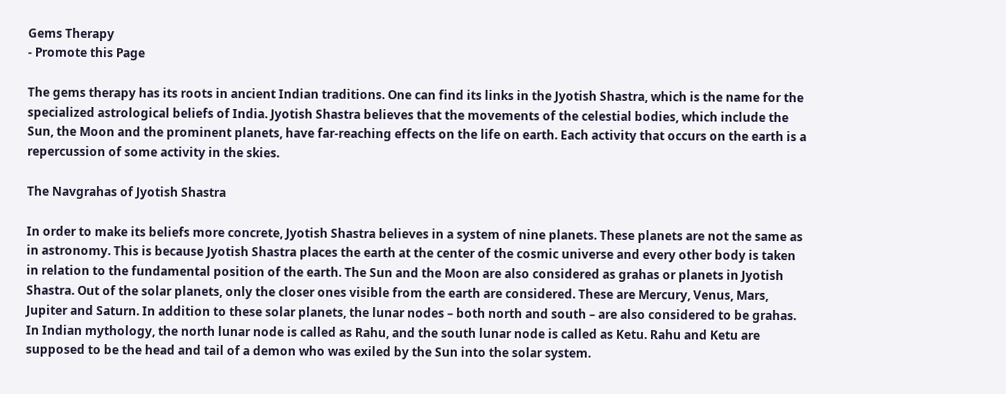Gems Therapy
- Promote this Page

The gems therapy has its roots in ancient Indian traditions. One can find its links in the Jyotish Shastra, which is the name for the specialized astrological beliefs of India. Jyotish Shastra believes that the movements of the celestial bodies, which include the Sun, the Moon and the prominent planets, have far-reaching effects on the life on earth. Each activity that occurs on the earth is a repercussion of some activity in the skies.

The Navgrahas of Jyotish Shastra

In order to make its beliefs more concrete, Jyotish Shastra believes in a system of nine planets. These planets are not the same as in astronomy. This is because Jyotish Shastra places the earth at the center of the cosmic universe and every other body is taken in relation to the fundamental position of the earth. The Sun and the Moon are also considered as grahas or planets in Jyotish Shastra. Out of the solar planets, only the closer ones visible from the earth are considered. These are Mercury, Venus, Mars, Jupiter and Saturn. In addition to these solar planets, the lunar nodes – both north and south – are also considered to be grahas. In Indian mythology, the north lunar node is called as Rahu, and the south lunar node is called as Ketu. Rahu and Ketu are supposed to be the head and tail of a demon who was exiled by the Sun into the solar system.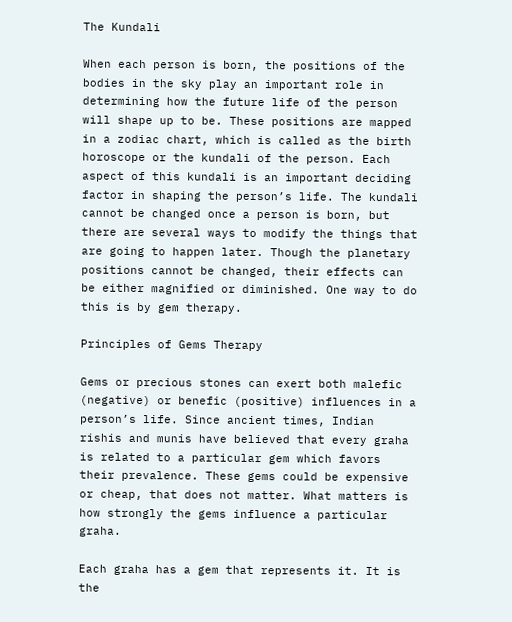The Kundali

When each person is born, the positions of the bodies in the sky play an important role in determining how the future life of the person will shape up to be. These positions are mapped in a zodiac chart, which is called as the birth horoscope or the kundali of the person. Each aspect of this kundali is an important deciding factor in shaping the person’s life. The kundali cannot be changed once a person is born, but there are several ways to modify the things that are going to happen later. Though the planetary positions cannot be changed, their effects can be either magnified or diminished. One way to do this is by gem therapy.

Principles of Gems Therapy

Gems or precious stones can exert both malefic (negative) or benefic (positive) influences in a person’s life. Since ancient times, Indian rishis and munis have believed that every graha is related to a particular gem which favors their prevalence. These gems could be expensive or cheap, that does not matter. What matters is how strongly the gems influence a particular graha.

Each graha has a gem that represents it. It is the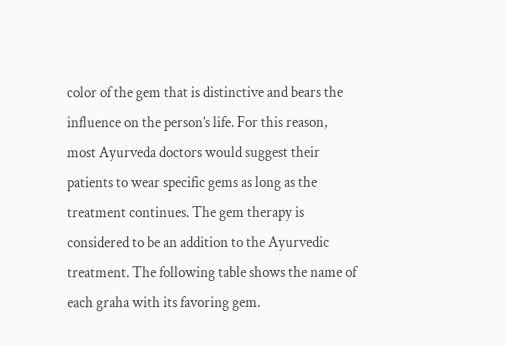color of the gem that is distinctive and bears the influence on the person’s life. For this reason, most Ayurveda doctors would suggest their patients to wear specific gems as long as the treatment continues. The gem therapy is considered to be an addition to the Ayurvedic treatment. The following table shows the name of each graha with its favoring gem.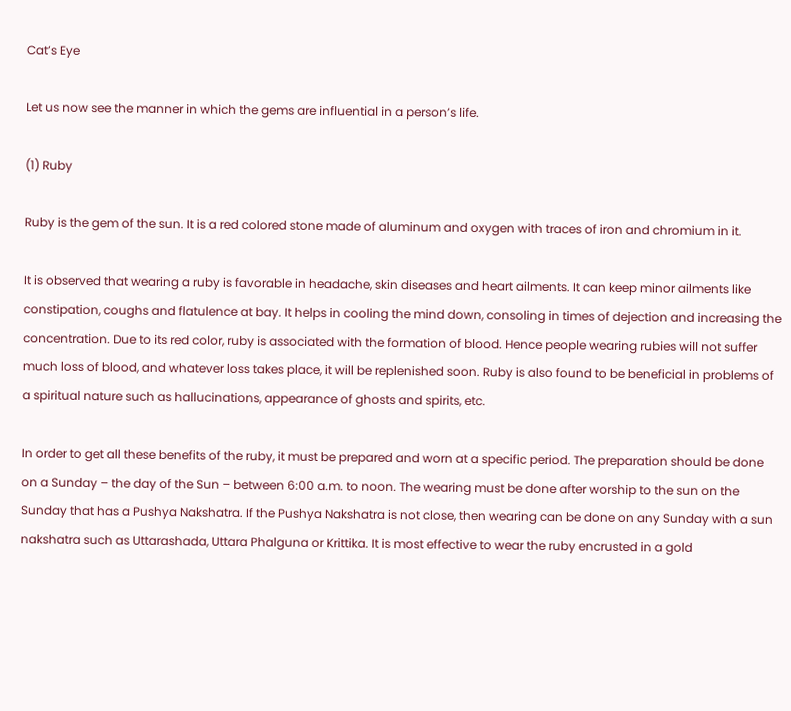Cat’s Eye

Let us now see the manner in which the gems are influential in a person’s life.

(1) Ruby

Ruby is the gem of the sun. It is a red colored stone made of aluminum and oxygen with traces of iron and chromium in it.

It is observed that wearing a ruby is favorable in headache, skin diseases and heart ailments. It can keep minor ailments like constipation, coughs and flatulence at bay. It helps in cooling the mind down, consoling in times of dejection and increasing the concentration. Due to its red color, ruby is associated with the formation of blood. Hence people wearing rubies will not suffer much loss of blood, and whatever loss takes place, it will be replenished soon. Ruby is also found to be beneficial in problems of a spiritual nature such as hallucinations, appearance of ghosts and spirits, etc.

In order to get all these benefits of the ruby, it must be prepared and worn at a specific period. The preparation should be done on a Sunday – the day of the Sun – between 6:00 a.m. to noon. The wearing must be done after worship to the sun on the Sunday that has a Pushya Nakshatra. If the Pushya Nakshatra is not close, then wearing can be done on any Sunday with a sun nakshatra such as Uttarashada, Uttara Phalguna or Krittika. It is most effective to wear the ruby encrusted in a gold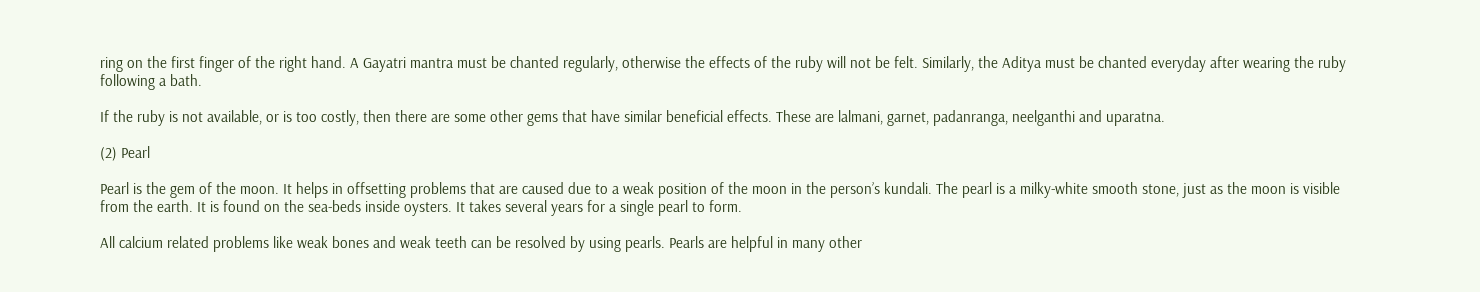ring on the first finger of the right hand. A Gayatri mantra must be chanted regularly, otherwise the effects of the ruby will not be felt. Similarly, the Aditya must be chanted everyday after wearing the ruby following a bath.

If the ruby is not available, or is too costly, then there are some other gems that have similar beneficial effects. These are lalmani, garnet, padanranga, neelganthi and uparatna.

(2) Pearl

Pearl is the gem of the moon. It helps in offsetting problems that are caused due to a weak position of the moon in the person’s kundali. The pearl is a milky-white smooth stone, just as the moon is visible from the earth. It is found on the sea-beds inside oysters. It takes several years for a single pearl to form.

All calcium related problems like weak bones and weak teeth can be resolved by using pearls. Pearls are helpful in many other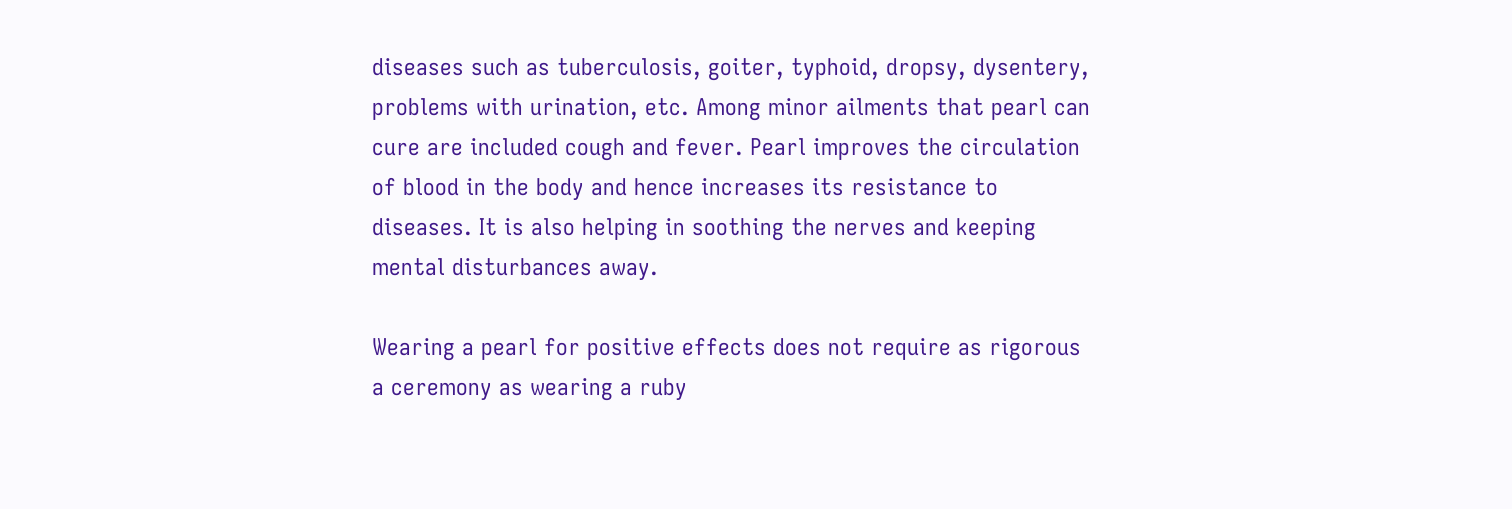diseases such as tuberculosis, goiter, typhoid, dropsy, dysentery, problems with urination, etc. Among minor ailments that pearl can cure are included cough and fever. Pearl improves the circulation of blood in the body and hence increases its resistance to diseases. It is also helping in soothing the nerves and keeping mental disturbances away.

Wearing a pearl for positive effects does not require as rigorous a ceremony as wearing a ruby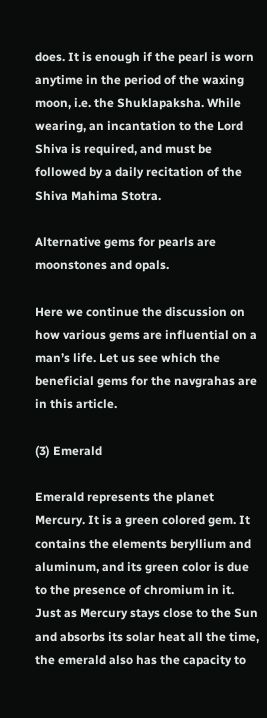does. It is enough if the pearl is worn anytime in the period of the waxing moon, i.e. the Shuklapaksha. While wearing, an incantation to the Lord Shiva is required, and must be followed by a daily recitation of the Shiva Mahima Stotra.

Alternative gems for pearls are moonstones and opals.

Here we continue the discussion on how various gems are influential on a man’s life. Let us see which the beneficial gems for the navgrahas are in this article.

(3) Emerald

Emerald represents the planet Mercury. It is a green colored gem. It contains the elements beryllium and aluminum, and its green color is due to the presence of chromium in it. Just as Mercury stays close to the Sun and absorbs its solar heat all the time, the emerald also has the capacity to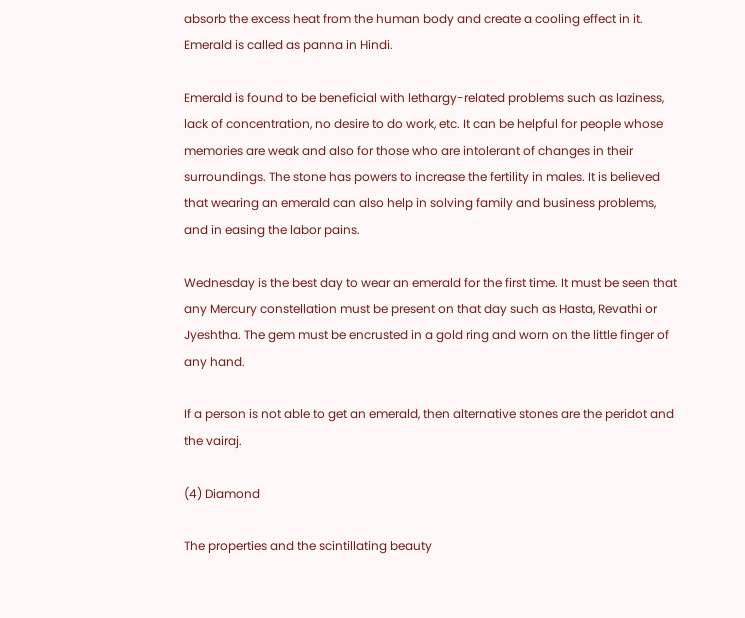absorb the excess heat from the human body and create a cooling effect in it. Emerald is called as panna in Hindi.

Emerald is found to be beneficial with lethargy-related problems such as laziness, lack of concentration, no desire to do work, etc. It can be helpful for people whose memories are weak and also for those who are intolerant of changes in their surroundings. The stone has powers to increase the fertility in males. It is believed that wearing an emerald can also help in solving family and business problems, and in easing the labor pains.

Wednesday is the best day to wear an emerald for the first time. It must be seen that any Mercury constellation must be present on that day such as Hasta, Revathi or Jyeshtha. The gem must be encrusted in a gold ring and worn on the little finger of any hand.

If a person is not able to get an emerald, then alternative stones are the peridot and the vairaj.

(4) Diamond

The properties and the scintillating beauty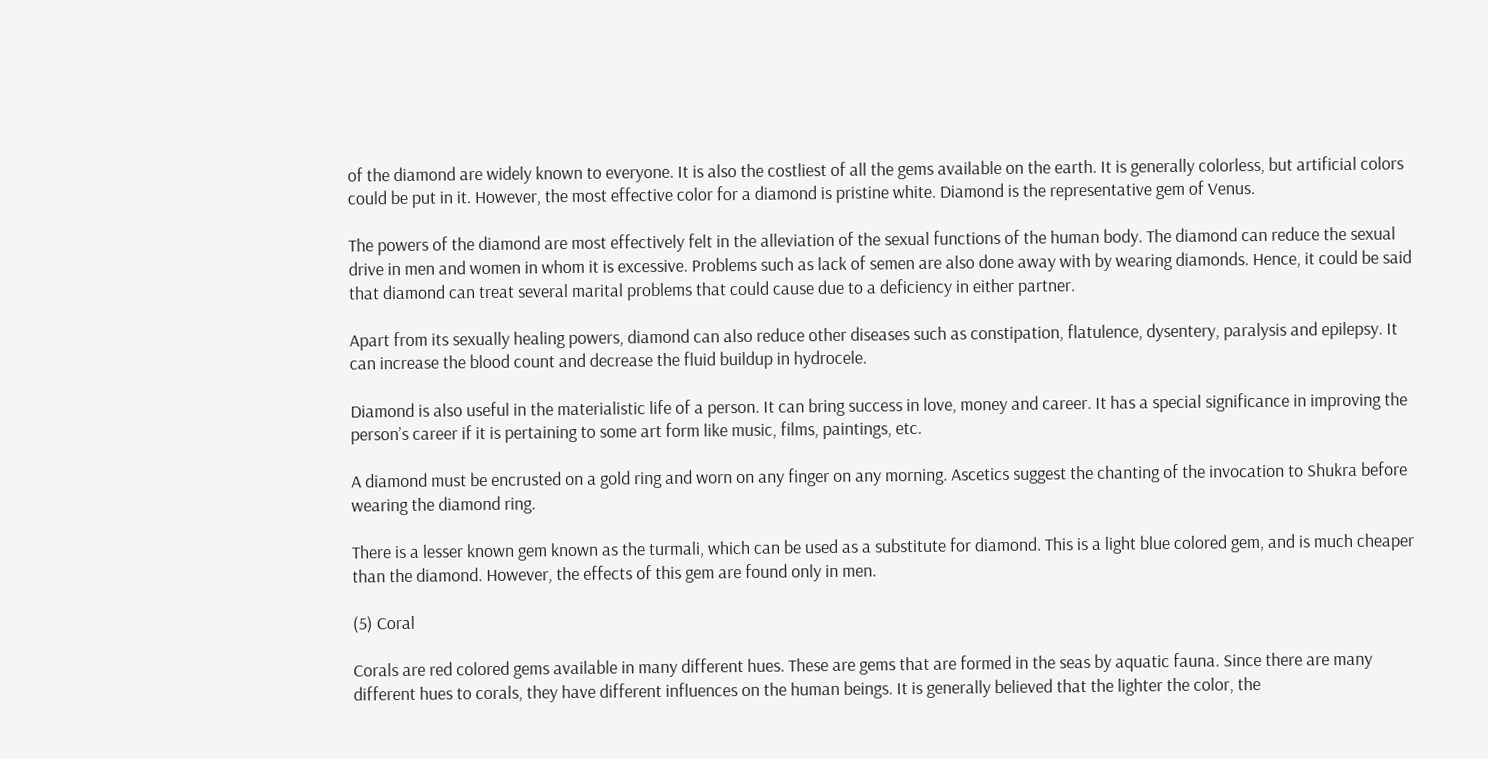of the diamond are widely known to everyone. It is also the costliest of all the gems available on the earth. It is generally colorless, but artificial colors could be put in it. However, the most effective color for a diamond is pristine white. Diamond is the representative gem of Venus.

The powers of the diamond are most effectively felt in the alleviation of the sexual functions of the human body. The diamond can reduce the sexual drive in men and women in whom it is excessive. Problems such as lack of semen are also done away with by wearing diamonds. Hence, it could be said that diamond can treat several marital problems that could cause due to a deficiency in either partner.

Apart from its sexually healing powers, diamond can also reduce other diseases such as constipation, flatulence, dysentery, paralysis and epilepsy. It can increase the blood count and decrease the fluid buildup in hydrocele.

Diamond is also useful in the materialistic life of a person. It can bring success in love, money and career. It has a special significance in improving the person’s career if it is pertaining to some art form like music, films, paintings, etc.

A diamond must be encrusted on a gold ring and worn on any finger on any morning. Ascetics suggest the chanting of the invocation to Shukra before wearing the diamond ring.

There is a lesser known gem known as the turmali, which can be used as a substitute for diamond. This is a light blue colored gem, and is much cheaper than the diamond. However, the effects of this gem are found only in men.

(5) Coral

Corals are red colored gems available in many different hues. These are gems that are formed in the seas by aquatic fauna. Since there are many different hues to corals, they have different influences on the human beings. It is generally believed that the lighter the color, the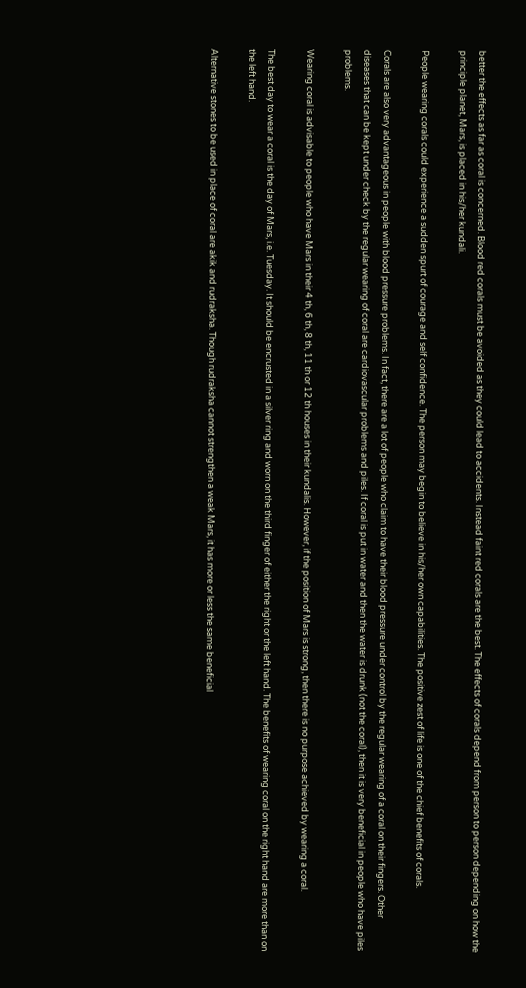better the effects as far as coral is concerned. Blood red corals must be avoided as they could lead to accidents. Instead faint red corals are the best. The effects of corals depend from person to person depending on how the principle planet, Mars, is placed in his/her kundali.

People wearing corals could experience a sudden spurt of courage and self confidence. The person may begin to believe in his/her own capabilities. The positive zest of life is one of the chief benefits of corals.

Corals are also very advantageous in people with blood pressure problems. In fact, there are a lot of people who claim to have their blood pressure under control by the regular wearing of a coral on their fingers. Other diseases that can be kept under check by the regular wearing of coral are cardiovascular problems and piles. If coral is put in water and then the water is drunk (not the coral), then it is very beneficial in people who have piles problems.

Wearing coral is advisable to people who have Mars in their 4 th, 6 th, 8 th, 11 th or 12 th houses in their kundalis. However, if the position of Mars is strong, then there is no purpose achieved by wearing a coral.

The best day to wear a coral is the day of Mars, i.e. Tuesday. It should be encrusted in a silver ring and worn on the third finger of either the right or the left hand. The benefits of wearing coral on the right hand are more than on the left hand.

Alternative stones to be used in place of coral are akik and rudraksha. Though rudraksha cannot strengthen a weak Mars, it has more or less the same beneficial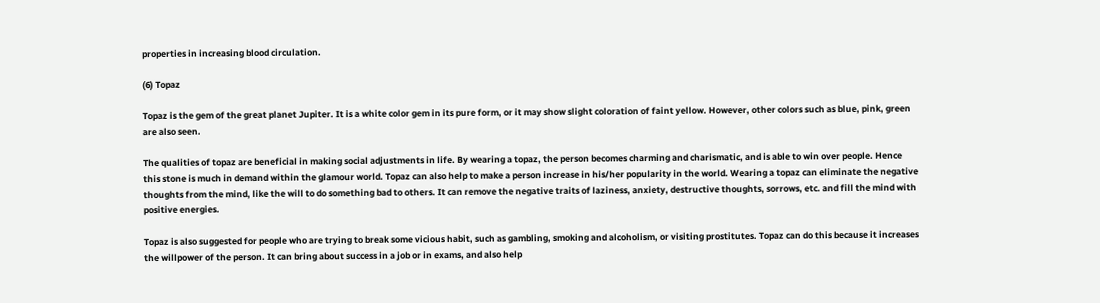properties in increasing blood circulation.

(6) Topaz

Topaz is the gem of the great planet Jupiter. It is a white color gem in its pure form, or it may show slight coloration of faint yellow. However, other colors such as blue, pink, green are also seen.

The qualities of topaz are beneficial in making social adjustments in life. By wearing a topaz, the person becomes charming and charismatic, and is able to win over people. Hence this stone is much in demand within the glamour world. Topaz can also help to make a person increase in his/her popularity in the world. Wearing a topaz can eliminate the negative thoughts from the mind, like the will to do something bad to others. It can remove the negative traits of laziness, anxiety, destructive thoughts, sorrows, etc. and fill the mind with positive energies.

Topaz is also suggested for people who are trying to break some vicious habit, such as gambling, smoking and alcoholism, or visiting prostitutes. Topaz can do this because it increases the willpower of the person. It can bring about success in a job or in exams, and also help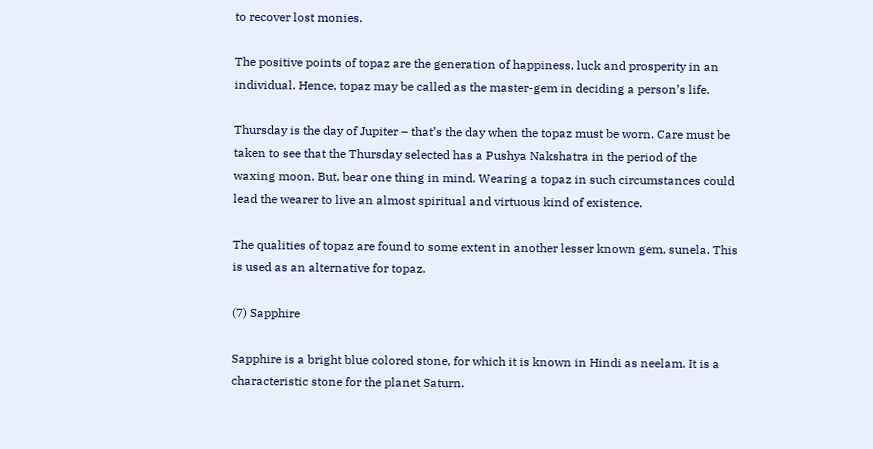to recover lost monies.

The positive points of topaz are the generation of happiness, luck and prosperity in an individual. Hence, topaz may be called as the master-gem in deciding a person’s life.

Thursday is the day of Jupiter – that’s the day when the topaz must be worn. Care must be taken to see that the Thursday selected has a Pushya Nakshatra in the period of the waxing moon. But, bear one thing in mind. Wearing a topaz in such circumstances could lead the wearer to live an almost spiritual and virtuous kind of existence.

The qualities of topaz are found to some extent in another lesser known gem, sunela. This is used as an alternative for topaz.

(7) Sapphire

Sapphire is a bright blue colored stone, for which it is known in Hindi as neelam. It is a characteristic stone for the planet Saturn.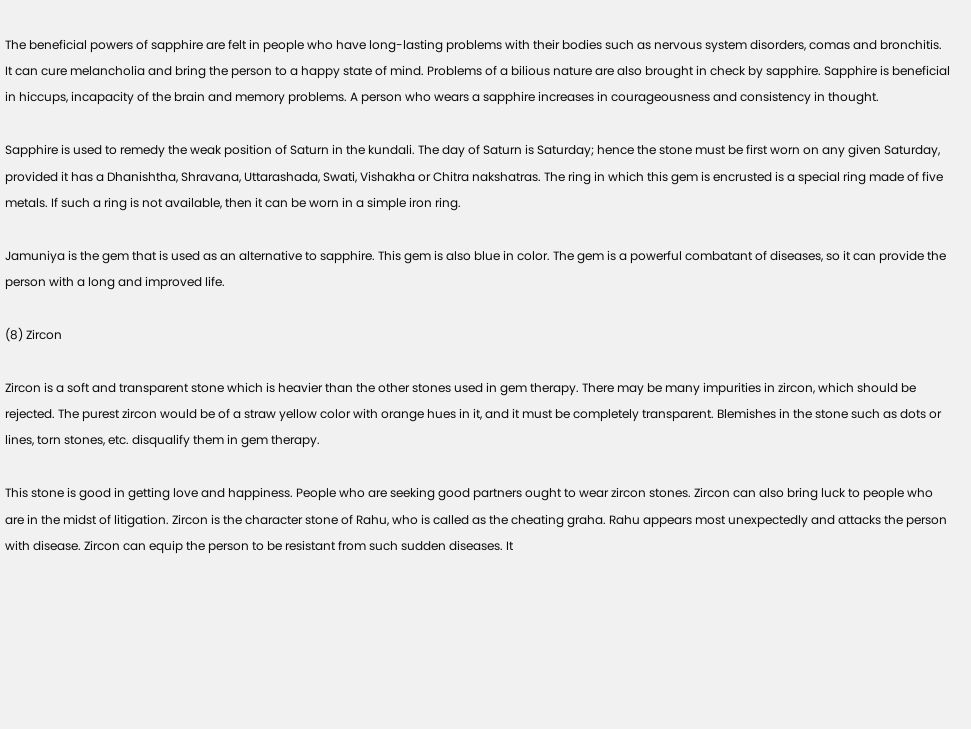The beneficial powers of sapphire are felt in people who have long-lasting problems with their bodies such as nervous system disorders, comas and bronchitis. It can cure melancholia and bring the person to a happy state of mind. Problems of a bilious nature are also brought in check by sapphire. Sapphire is beneficial in hiccups, incapacity of the brain and memory problems. A person who wears a sapphire increases in courageousness and consistency in thought.

Sapphire is used to remedy the weak position of Saturn in the kundali. The day of Saturn is Saturday; hence the stone must be first worn on any given Saturday, provided it has a Dhanishtha, Shravana, Uttarashada, Swati, Vishakha or Chitra nakshatras. The ring in which this gem is encrusted is a special ring made of five metals. If such a ring is not available, then it can be worn in a simple iron ring.

Jamuniya is the gem that is used as an alternative to sapphire. This gem is also blue in color. The gem is a powerful combatant of diseases, so it can provide the person with a long and improved life.

(8) Zircon

Zircon is a soft and transparent stone which is heavier than the other stones used in gem therapy. There may be many impurities in zircon, which should be rejected. The purest zircon would be of a straw yellow color with orange hues in it, and it must be completely transparent. Blemishes in the stone such as dots or lines, torn stones, etc. disqualify them in gem therapy.

This stone is good in getting love and happiness. People who are seeking good partners ought to wear zircon stones. Zircon can also bring luck to people who are in the midst of litigation. Zircon is the character stone of Rahu, who is called as the cheating graha. Rahu appears most unexpectedly and attacks the person with disease. Zircon can equip the person to be resistant from such sudden diseases. It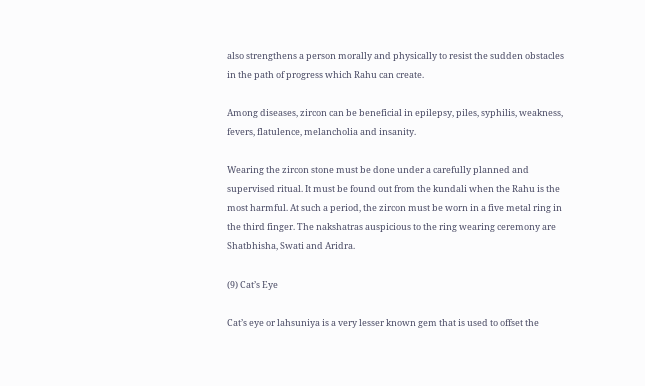also strengthens a person morally and physically to resist the sudden obstacles in the path of progress which Rahu can create.

Among diseases, zircon can be beneficial in epilepsy, piles, syphilis, weakness, fevers, flatulence, melancholia and insanity.

Wearing the zircon stone must be done under a carefully planned and supervised ritual. It must be found out from the kundali when the Rahu is the most harmful. At such a period, the zircon must be worn in a five metal ring in the third finger. The nakshatras auspicious to the ring wearing ceremony are Shatbhisha, Swati and Aridra.

(9) Cat’s Eye

Cat’s eye or lahsuniya is a very lesser known gem that is used to offset the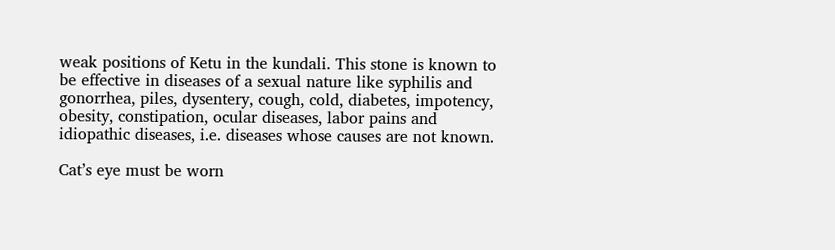weak positions of Ketu in the kundali. This stone is known to be effective in diseases of a sexual nature like syphilis and gonorrhea, piles, dysentery, cough, cold, diabetes, impotency, obesity, constipation, ocular diseases, labor pains and idiopathic diseases, i.e. diseases whose causes are not known.

Cat’s eye must be worn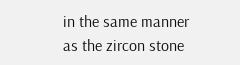in the same manner as the zircon stone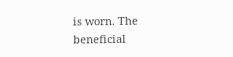is worn. The beneficial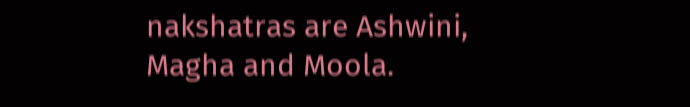nakshatras are Ashwini, Magha and Moola.